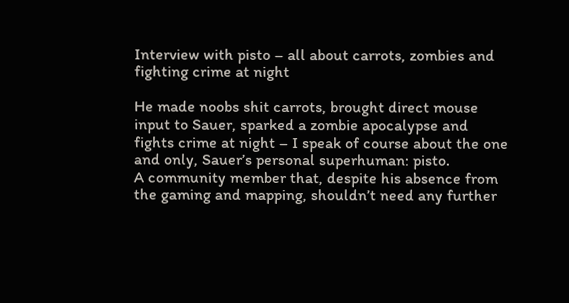Interview with pisto – all about carrots, zombies and fighting crime at night

He made noobs shit carrots, brought direct mouse input to Sauer, sparked a zombie apocalypse and fights crime at night – I speak of course about the one and only, Sauer’s personal superhuman: pisto.
A community member that, despite his absence from the gaming and mapping, shouldn’t need any further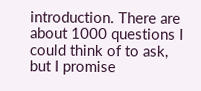introduction. There are about 1000 questions I could think of to ask, but I promise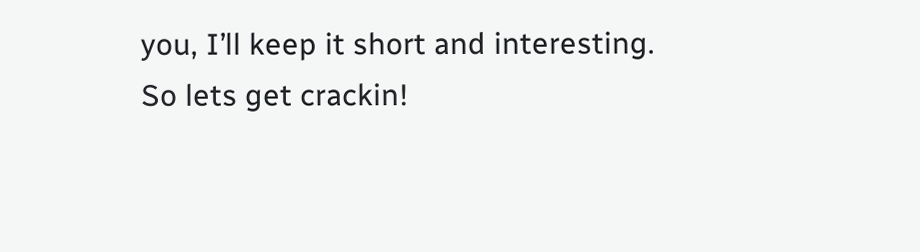you, I’ll keep it short and interesting. So lets get crackin!